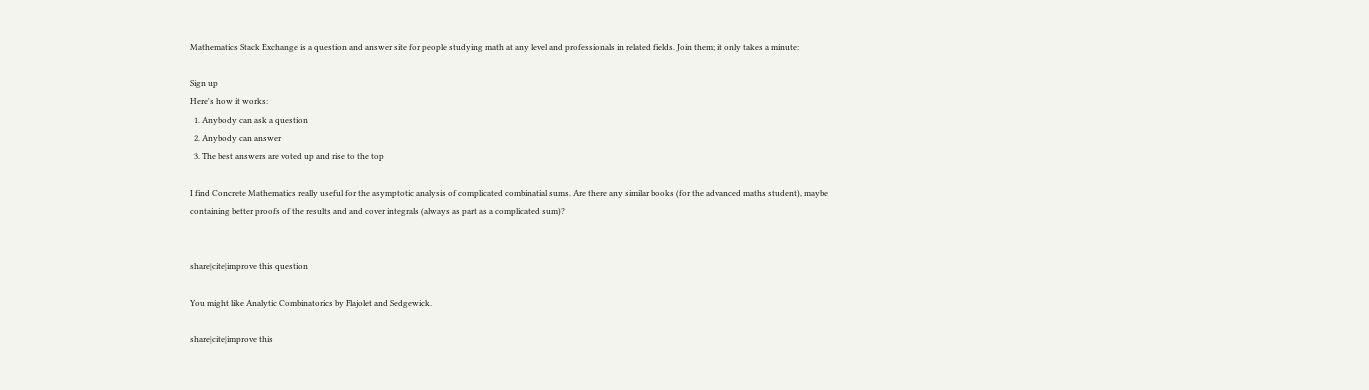Mathematics Stack Exchange is a question and answer site for people studying math at any level and professionals in related fields. Join them; it only takes a minute:

Sign up
Here's how it works:
  1. Anybody can ask a question
  2. Anybody can answer
  3. The best answers are voted up and rise to the top

I find Concrete Mathematics really useful for the asymptotic analysis of complicated combinatial sums. Are there any similar books (for the advanced maths student), maybe containing better proofs of the results and and cover integrals (always as part as a complicated sum)?


share|cite|improve this question

You might like Analytic Combinatorics by Flajolet and Sedgewick.

share|cite|improve this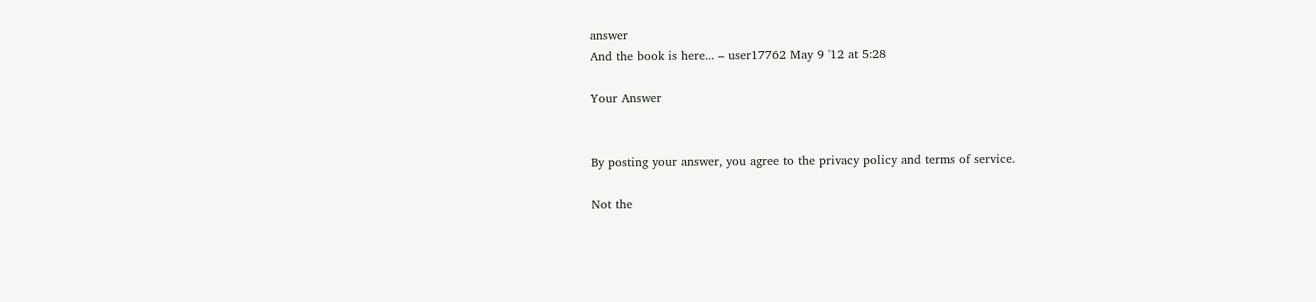answer
And the book is here... – user17762 May 9 '12 at 5:28

Your Answer


By posting your answer, you agree to the privacy policy and terms of service.

Not the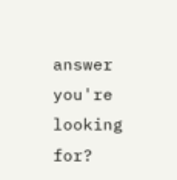answer you're looking for?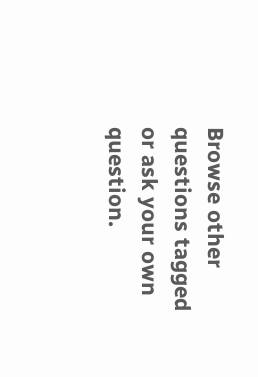Browse other questions tagged or ask your own question.